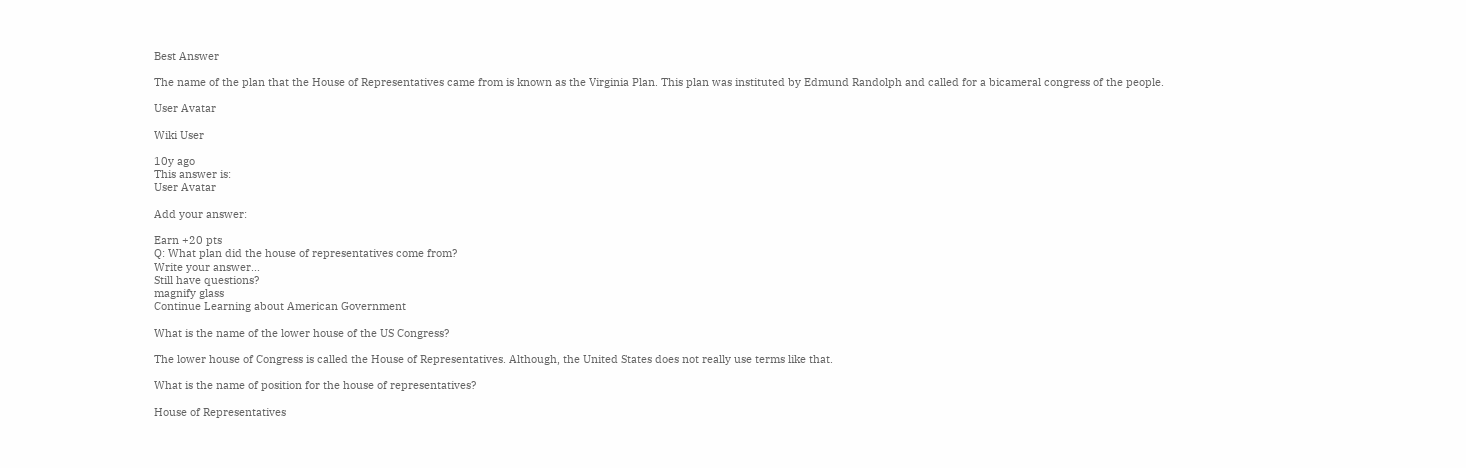Best Answer

The name of the plan that the House of Representatives came from is known as the Virginia Plan. This plan was instituted by Edmund Randolph and called for a bicameral congress of the people.

User Avatar

Wiki User

10y ago
This answer is:
User Avatar

Add your answer:

Earn +20 pts
Q: What plan did the house of representatives come from?
Write your answer...
Still have questions?
magnify glass
Continue Learning about American Government

What is the name of the lower house of the US Congress?

The lower house of Congress is called the House of Representatives. Although, the United States does not really use terms like that.

What is the name of position for the house of representatives?

House of Representatives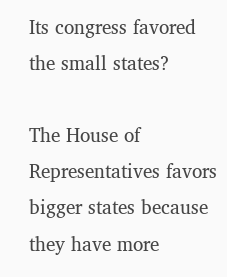Its congress favored the small states?

The House of Representatives favors bigger states because they have more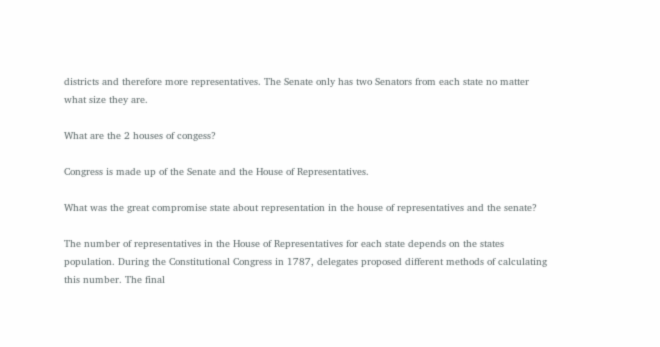districts and therefore more representatives. The Senate only has two Senators from each state no matter what size they are.

What are the 2 houses of congess?

Congress is made up of the Senate and the House of Representatives.

What was the great compromise state about representation in the house of representatives and the senate?

The number of representatives in the House of Representatives for each state depends on the states population. During the Constitutional Congress in 1787, delegates proposed different methods of calculating this number. The final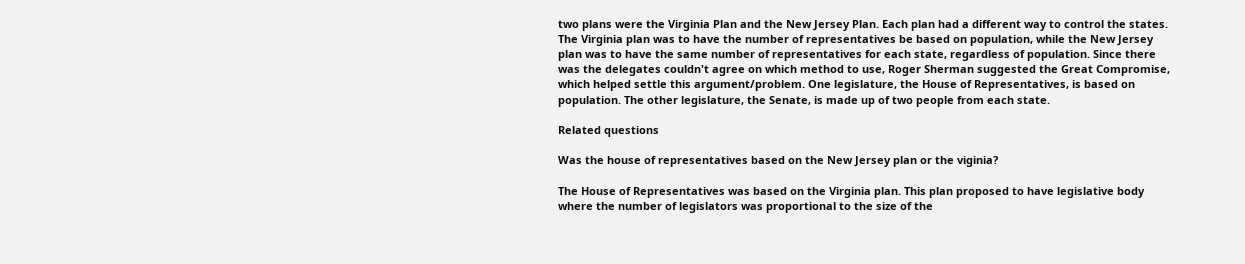two plans were the Virginia Plan and the New Jersey Plan. Each plan had a different way to control the states. The Virginia plan was to have the number of representatives be based on population, while the New Jersey plan was to have the same number of representatives for each state, regardless of population. Since there was the delegates couldn't agree on which method to use, Roger Sherman suggested the Great Compromise, which helped settle this argument/problem. One legislature, the House of Representatives, is based on population. The other legislature, the Senate, is made up of two people from each state.

Related questions

Was the house of representatives based on the New Jersey plan or the viginia?

The House of Representatives was based on the Virginia plan. This plan proposed to have legislative body where the number of legislators was proportional to the size of the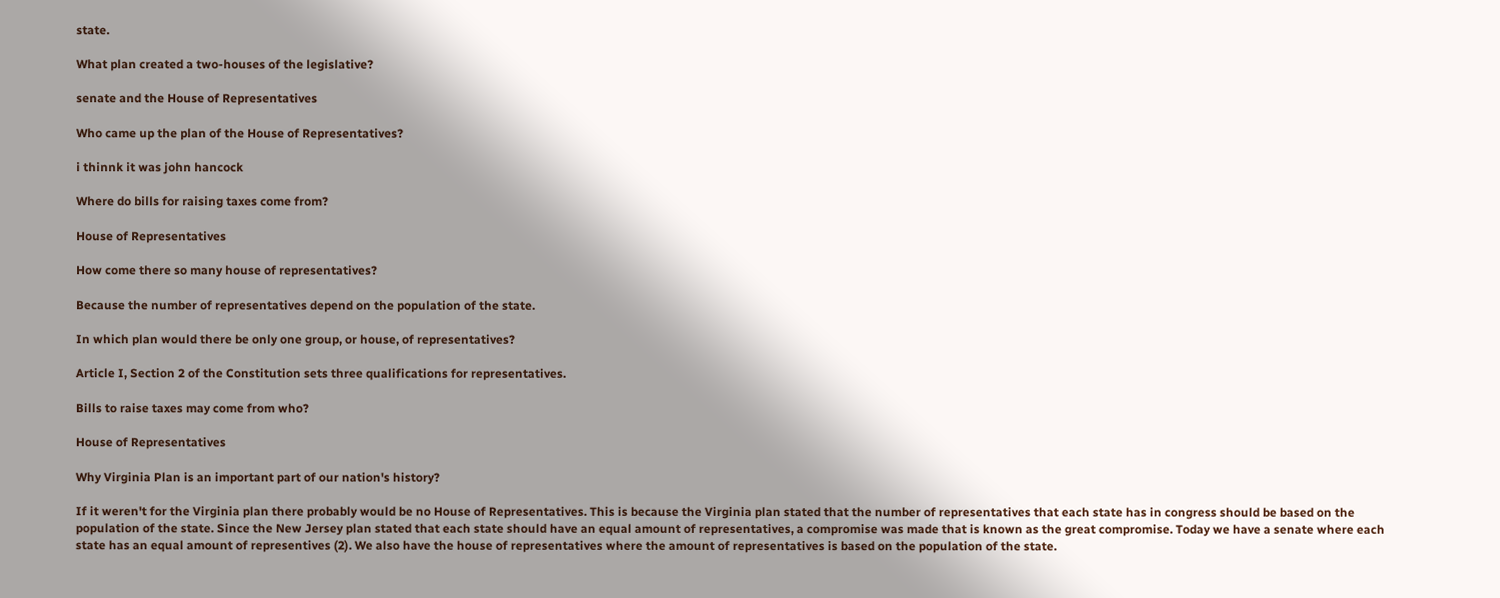state.

What plan created a two-houses of the legislative?

senate and the House of Representatives

Who came up the plan of the House of Representatives?

i thinnk it was john hancock

Where do bills for raising taxes come from?

House of Representatives

How come there so many house of representatives?

Because the number of representatives depend on the population of the state.

In which plan would there be only one group, or house, of representatives?

Article I, Section 2 of the Constitution sets three qualifications for representatives.

Bills to raise taxes may come from who?

House of Representatives

Why Virginia Plan is an important part of our nation's history?

If it weren't for the Virginia plan there probably would be no House of Representatives. This is because the Virginia plan stated that the number of representatives that each state has in congress should be based on the population of the state. Since the New Jersey plan stated that each state should have an equal amount of representatives, a compromise was made that is known as the great compromise. Today we have a senate where each state has an equal amount of representives (2). We also have the house of representatives where the amount of representatives is based on the population of the state.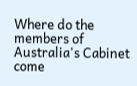Where do the members of Australia's Cabinet come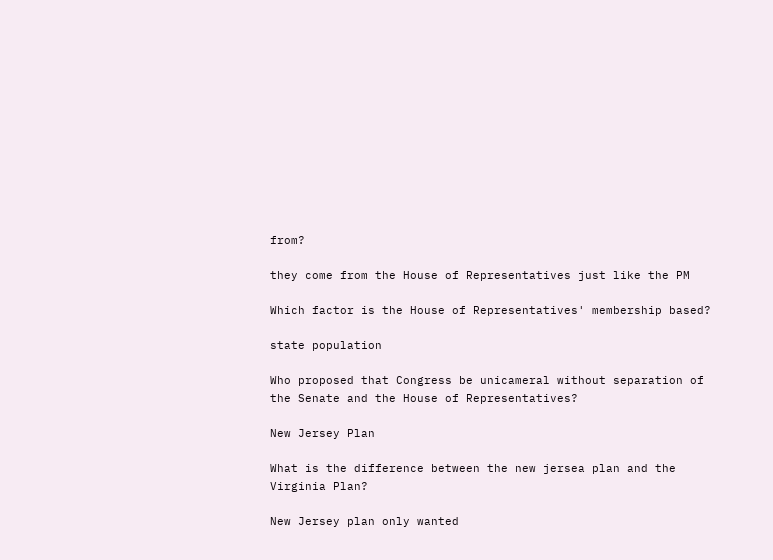from?

they come from the House of Representatives just like the PM

Which factor is the House of Representatives' membership based?

state population

Who proposed that Congress be unicameral without separation of the Senate and the House of Representatives?

New Jersey Plan

What is the difference between the new jersea plan and the Virginia Plan?

New Jersey plan only wanted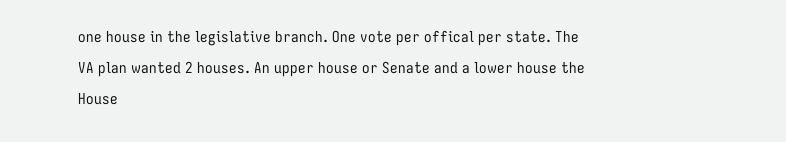one house in the legislative branch. One vote per offical per state. The VA plan wanted 2 houses. An upper house or Senate and a lower house the House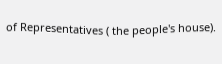of Representatives ( the people's house).